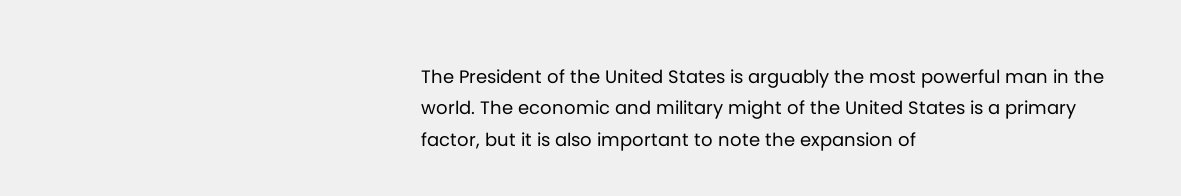The President of the United States is arguably the most powerful man in the world. The economic and military might of the United States is a primary factor, but it is also important to note the expansion of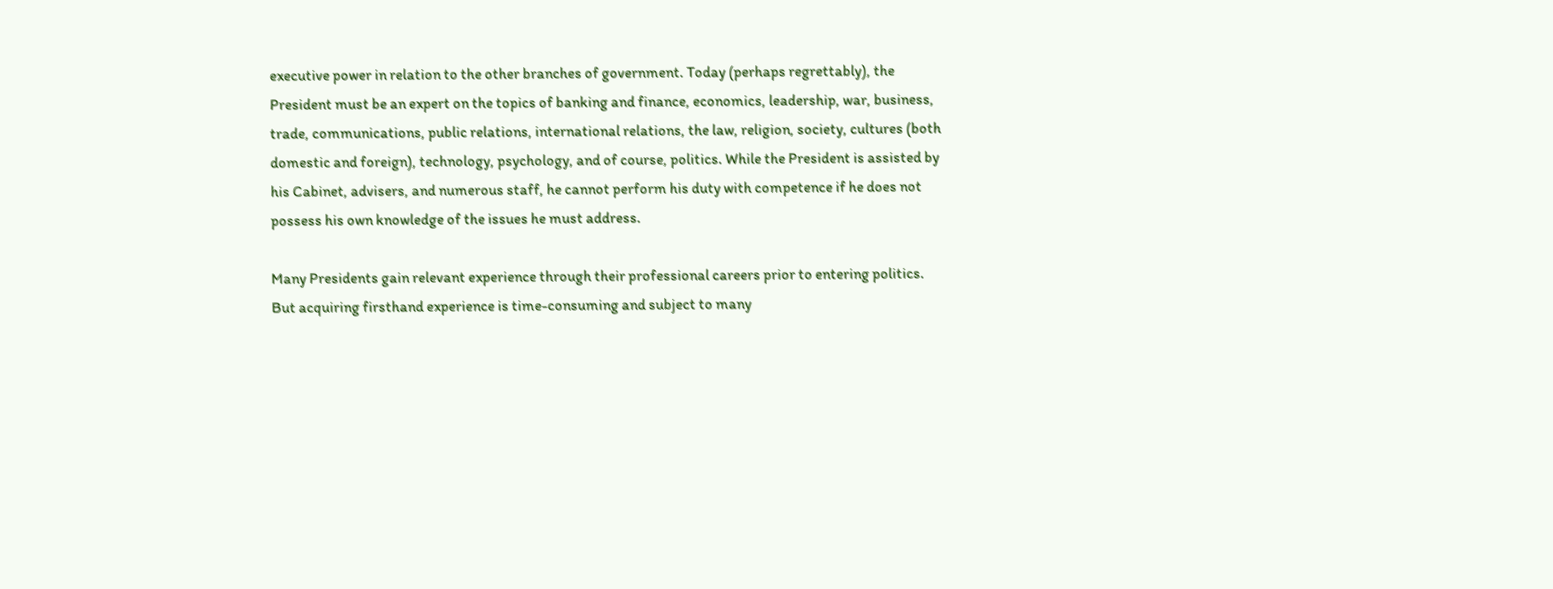executive power in relation to the other branches of government. Today (perhaps regrettably), the President must be an expert on the topics of banking and finance, economics, leadership, war, business, trade, communications, public relations, international relations, the law, religion, society, cultures (both domestic and foreign), technology, psychology, and of course, politics. While the President is assisted by his Cabinet, advisers, and numerous staff, he cannot perform his duty with competence if he does not possess his own knowledge of the issues he must address.

Many Presidents gain relevant experience through their professional careers prior to entering politics. But acquiring firsthand experience is time-consuming and subject to many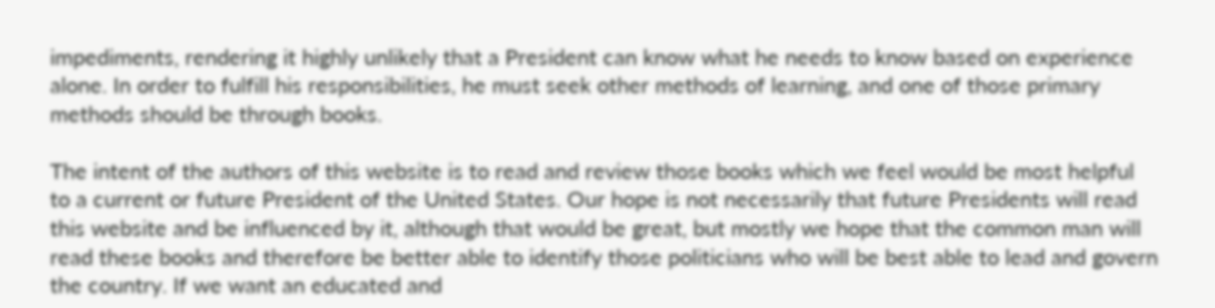impediments, rendering it highly unlikely that a President can know what he needs to know based on experience alone. In order to fulfill his responsibilities, he must seek other methods of learning, and one of those primary methods should be through books.

The intent of the authors of this website is to read and review those books which we feel would be most helpful to a current or future President of the United States. Our hope is not necessarily that future Presidents will read this website and be influenced by it, although that would be great, but mostly we hope that the common man will read these books and therefore be better able to identify those politicians who will be best able to lead and govern the country. If we want an educated and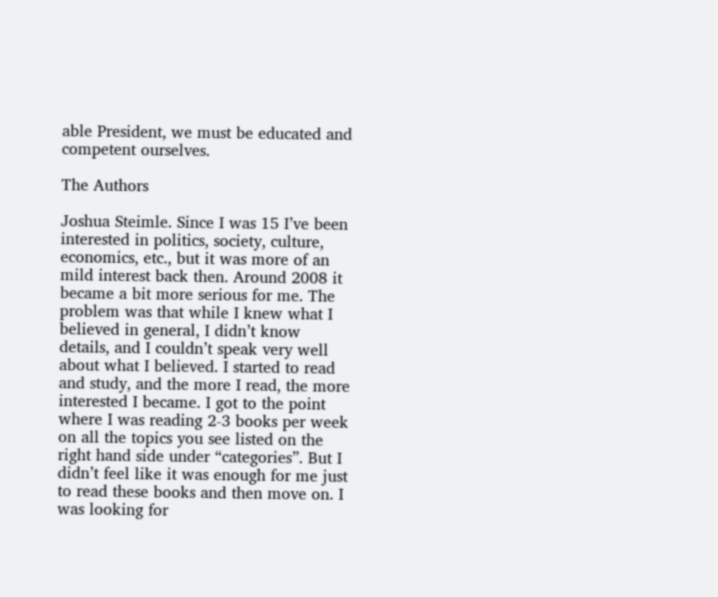able President, we must be educated and competent ourselves.

The Authors

Joshua Steimle. Since I was 15 I’ve been interested in politics, society, culture, economics, etc., but it was more of an mild interest back then. Around 2008 it became a bit more serious for me. The problem was that while I knew what I believed in general, I didn’t know details, and I couldn’t speak very well about what I believed. I started to read and study, and the more I read, the more interested I became. I got to the point where I was reading 2-3 books per week on all the topics you see listed on the right hand side under “categories”. But I didn’t feel like it was enough for me just to read these books and then move on. I was looking for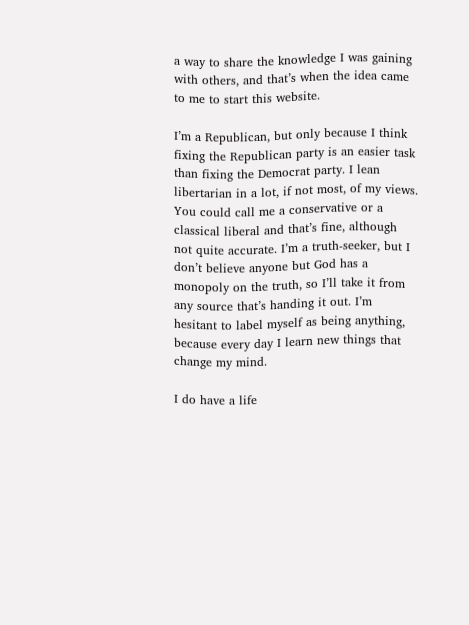a way to share the knowledge I was gaining with others, and that’s when the idea came to me to start this website.

I’m a Republican, but only because I think fixing the Republican party is an easier task than fixing the Democrat party. I lean libertarian in a lot, if not most, of my views. You could call me a conservative or a classical liberal and that’s fine, although not quite accurate. I’m a truth-seeker, but I don’t believe anyone but God has a monopoly on the truth, so I’ll take it from any source that’s handing it out. I’m hesitant to label myself as being anything, because every day I learn new things that change my mind.

I do have a life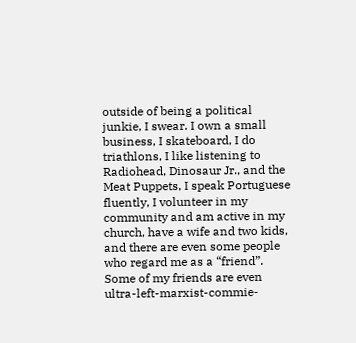outside of being a political junkie, I swear. I own a small business, I skateboard, I do triathlons, I like listening to Radiohead, Dinosaur Jr., and the Meat Puppets, I speak Portuguese fluently, I volunteer in my community and am active in my church, have a wife and two kids, and there are even some people who regard me as a “friend”. Some of my friends are even ultra-left-marxist-commie-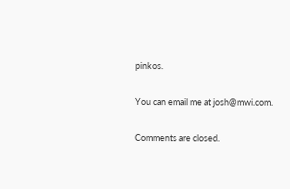pinkos.

You can email me at josh@mwi.com.

Comments are closed.